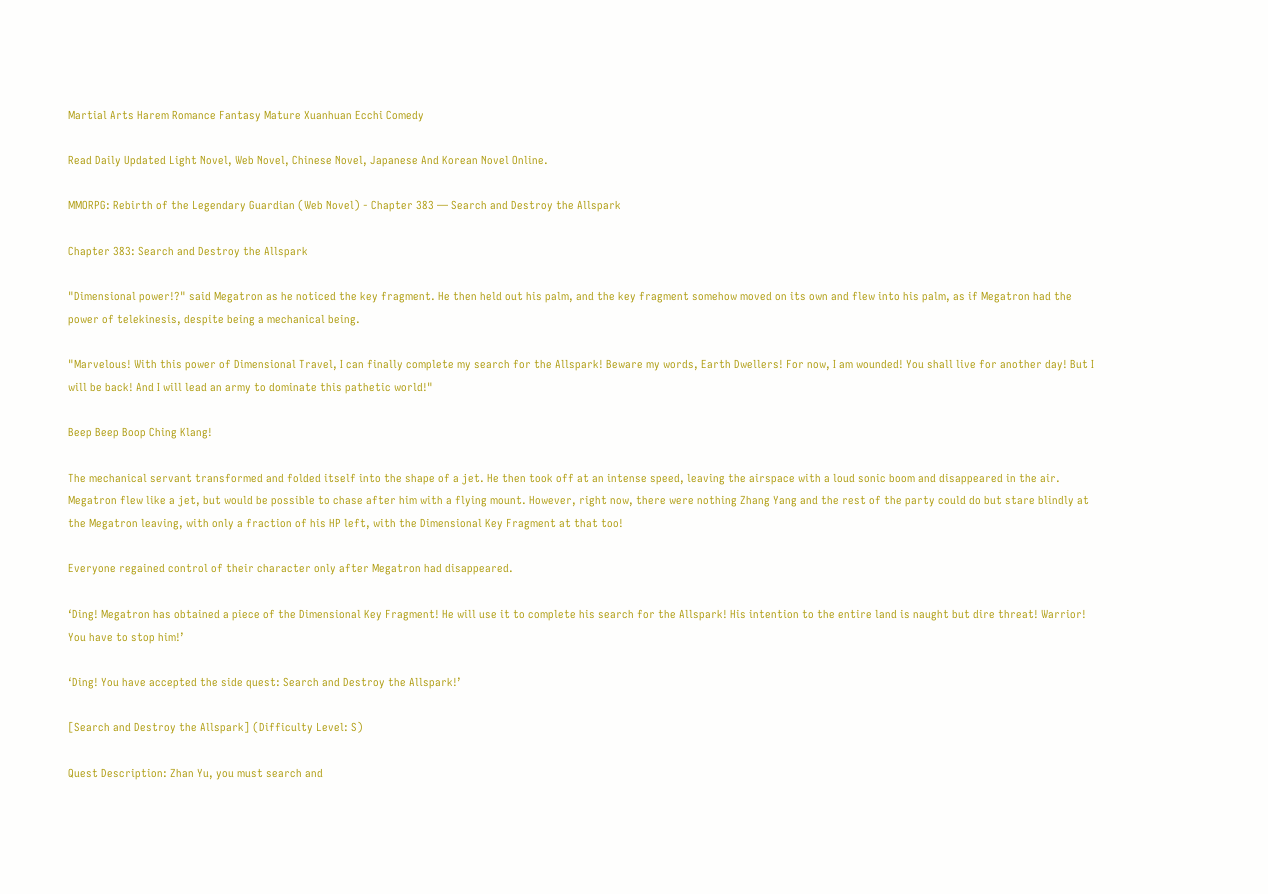Martial Arts Harem Romance Fantasy Mature Xuanhuan Ecchi Comedy

Read Daily Updated Light Novel, Web Novel, Chinese Novel, Japanese And Korean Novel Online.

MMORPG: Rebirth of the Legendary Guardian (Web Novel) - Chapter 383 — Search and Destroy the Allspark

Chapter 383: Search and Destroy the Allspark

"Dimensional power!?" said Megatron as he noticed the key fragment. He then held out his palm, and the key fragment somehow moved on its own and flew into his palm, as if Megatron had the power of telekinesis, despite being a mechanical being.

"Marvelous! With this power of Dimensional Travel, I can finally complete my search for the Allspark! Beware my words, Earth Dwellers! For now, I am wounded! You shall live for another day! But I will be back! And I will lead an army to dominate this pathetic world!"

Beep Beep Boop Ching Klang!

The mechanical servant transformed and folded itself into the shape of a jet. He then took off at an intense speed, leaving the airspace with a loud sonic boom and disappeared in the air. Megatron flew like a jet, but would be possible to chase after him with a flying mount. However, right now, there were nothing Zhang Yang and the rest of the party could do but stare blindly at the Megatron leaving, with only a fraction of his HP left, with the Dimensional Key Fragment at that too!

Everyone regained control of their character only after Megatron had disappeared.

‘Ding! Megatron has obtained a piece of the Dimensional Key Fragment! He will use it to complete his search for the Allspark! His intention to the entire land is naught but dire threat! Warrior! You have to stop him!’

‘Ding! You have accepted the side quest: Search and Destroy the Allspark!’

[Search and Destroy the Allspark] (Difficulty Level: S)

Quest Description: Zhan Yu, you must search and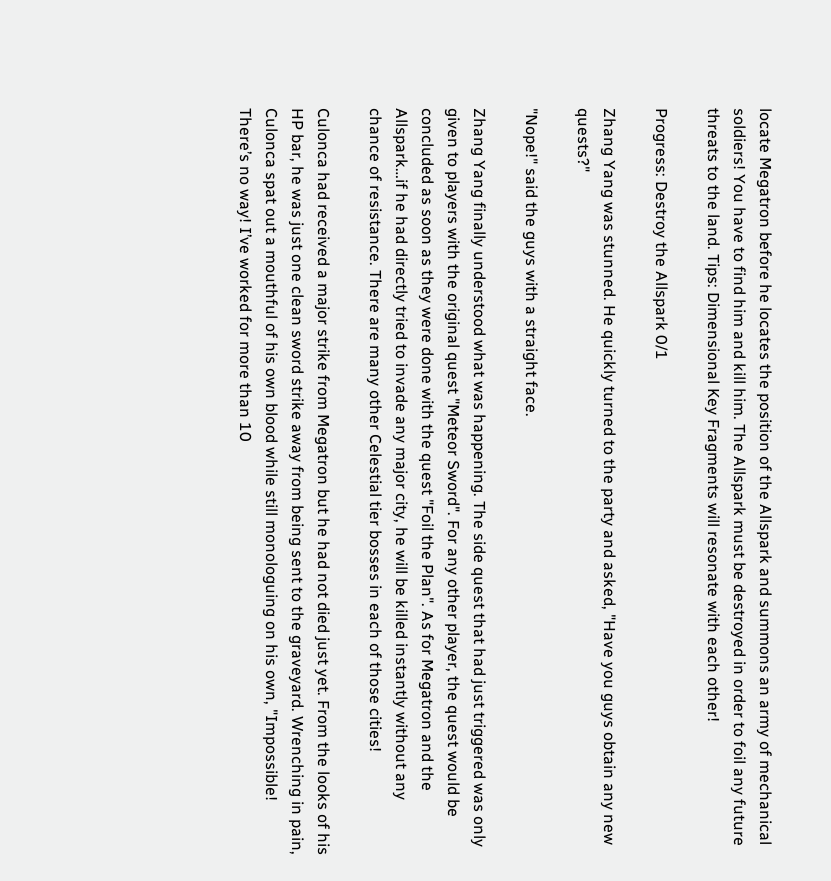locate Megatron before he locates the position of the Allspark and summons an army of mechanical soldiers! You have to find him and kill him. The Allspark must be destroyed in order to foil any future threats to the land. Tips: Dimensional Key Fragments will resonate with each other!

Progress: Destroy the Allspark 0/1

Zhang Yang was stunned. He quickly turned to the party and asked, "Have you guys obtain any new quests?"

"Nope!" said the guys with a straight face.

Zhang Yang finally understood what was happening. The side quest that had just triggered was only given to players with the original quest "Meteor Sword". For any other player, the quest would be concluded as soon as they were done with the quest "Foil the Plan". As for Megatron and the Allspark…if he had directly tried to invade any major city, he will be killed instantly without any chance of resistance. There are many other Celestial tier bosses in each of those cities!

Culonca had received a major strike from Megatron but he had not died just yet. From the looks of his HP bar, he was just one clean sword strike away from being sent to the graveyard. Wrenching in pain, Culonca spat out a mouthful of his own blood while still monologuing on his own, "Impossible! There’s no way! I’ve worked for more than 10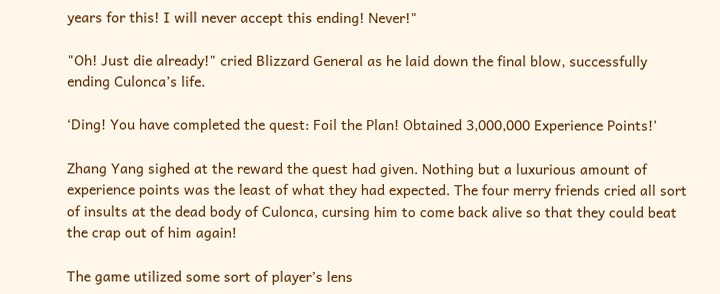years for this! I will never accept this ending! Never!"

"Oh! Just die already!" cried Blizzard General as he laid down the final blow, successfully ending Culonca’s life.

‘Ding! You have completed the quest: Foil the Plan! Obtained 3,000,000 Experience Points!’

Zhang Yang sighed at the reward the quest had given. Nothing but a luxurious amount of experience points was the least of what they had expected. The four merry friends cried all sort of insults at the dead body of Culonca, cursing him to come back alive so that they could beat the crap out of him again!

The game utilized some sort of player’s lens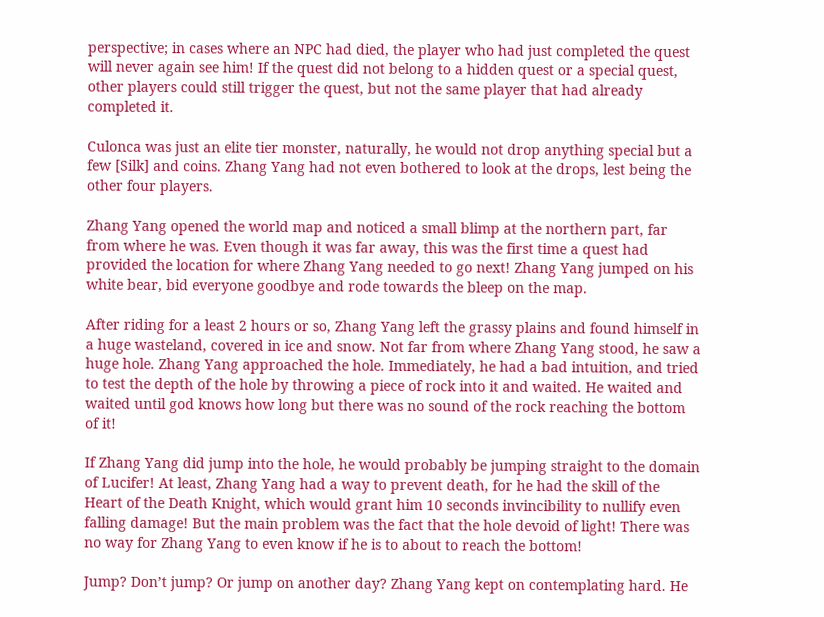perspective; in cases where an NPC had died, the player who had just completed the quest will never again see him! If the quest did not belong to a hidden quest or a special quest, other players could still trigger the quest, but not the same player that had already completed it.

Culonca was just an elite tier monster, naturally, he would not drop anything special but a few [Silk] and coins. Zhang Yang had not even bothered to look at the drops, lest being the other four players.

Zhang Yang opened the world map and noticed a small blimp at the northern part, far from where he was. Even though it was far away, this was the first time a quest had provided the location for where Zhang Yang needed to go next! Zhang Yang jumped on his white bear, bid everyone goodbye and rode towards the bleep on the map.

After riding for a least 2 hours or so, Zhang Yang left the grassy plains and found himself in a huge wasteland, covered in ice and snow. Not far from where Zhang Yang stood, he saw a huge hole. Zhang Yang approached the hole. Immediately, he had a bad intuition, and tried to test the depth of the hole by throwing a piece of rock into it and waited. He waited and waited until god knows how long but there was no sound of the rock reaching the bottom of it!

If Zhang Yang did jump into the hole, he would probably be jumping straight to the domain of Lucifer! At least, Zhang Yang had a way to prevent death, for he had the skill of the Heart of the Death Knight, which would grant him 10 seconds invincibility to nullify even falling damage! But the main problem was the fact that the hole devoid of light! There was no way for Zhang Yang to even know if he is to about to reach the bottom!

Jump? Don’t jump? Or jump on another day? Zhang Yang kept on contemplating hard. He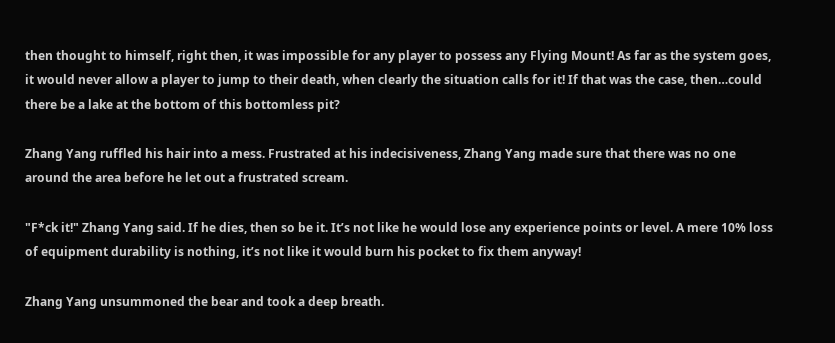then thought to himself, right then, it was impossible for any player to possess any Flying Mount! As far as the system goes, it would never allow a player to jump to their death, when clearly the situation calls for it! If that was the case, then…could there be a lake at the bottom of this bottomless pit?

Zhang Yang ruffled his hair into a mess. Frustrated at his indecisiveness, Zhang Yang made sure that there was no one around the area before he let out a frustrated scream.

"F*ck it!" Zhang Yang said. If he dies, then so be it. It’s not like he would lose any experience points or level. A mere 10% loss of equipment durability is nothing, it’s not like it would burn his pocket to fix them anyway!

Zhang Yang unsummoned the bear and took a deep breath.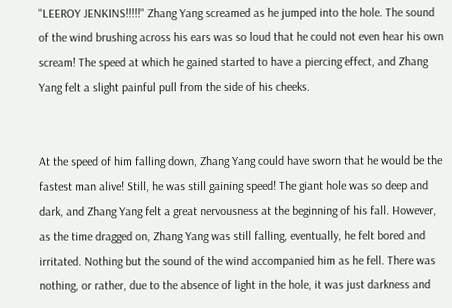"LEEROY JENKINS!!!!!" Zhang Yang screamed as he jumped into the hole. The sound of the wind brushing across his ears was so loud that he could not even hear his own scream! The speed at which he gained started to have a piercing effect, and Zhang Yang felt a slight painful pull from the side of his cheeks.


At the speed of him falling down, Zhang Yang could have sworn that he would be the fastest man alive! Still, he was still gaining speed! The giant hole was so deep and dark, and Zhang Yang felt a great nervousness at the beginning of his fall. However, as the time dragged on, Zhang Yang was still falling, eventually, he felt bored and irritated. Nothing but the sound of the wind accompanied him as he fell. There was nothing, or rather, due to the absence of light in the hole, it was just darkness and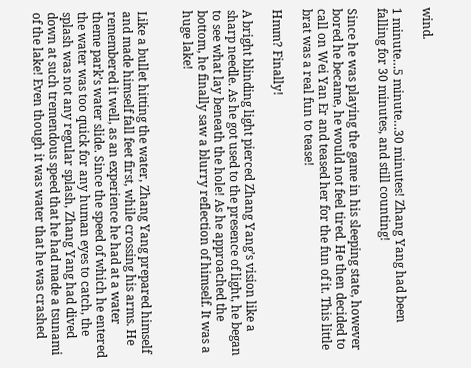wind.

1 minute…5 minute…30 minutes! Zhang Yang had been falling for 30 minutes, and still counting!

Since he was playing the game in his sleeping state, however bored he became, he would not feel tired. He then decided to call on Wei Yan Er and teased her for the fun of it. This little brat was a real fun to tease!

Hmm? Finally!

A bright blinding light pierced Zhang Yang’s vision like a sharp needle. As he got used to the presence of light, he began to see what lay beneath the hole! As he approached the bottom, he finally saw a blurry reflection of himself. It was a huge lake!


Like a bullet hitting the water, Zhang Yang prepared himself and made himself fall feet first, while crossing his arms. He remembered it well, as an experience he had at a water theme park’s water slide. Since the speed of which he entered the water was too quick for any human eyes to catch, the splash was not any regular splash, Zhang Yang had dived down at such tremendous speed that he had made a tsunami of the lake! Even though it was water that he was crashed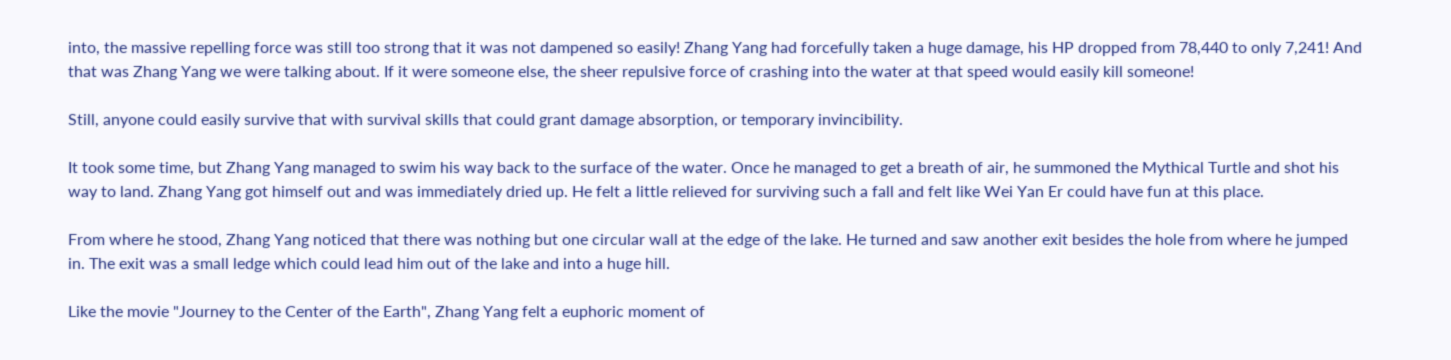into, the massive repelling force was still too strong that it was not dampened so easily! Zhang Yang had forcefully taken a huge damage, his HP dropped from 78,440 to only 7,241! And that was Zhang Yang we were talking about. If it were someone else, the sheer repulsive force of crashing into the water at that speed would easily kill someone!

Still, anyone could easily survive that with survival skills that could grant damage absorption, or temporary invincibility.

It took some time, but Zhang Yang managed to swim his way back to the surface of the water. Once he managed to get a breath of air, he summoned the Mythical Turtle and shot his way to land. Zhang Yang got himself out and was immediately dried up. He felt a little relieved for surviving such a fall and felt like Wei Yan Er could have fun at this place.

From where he stood, Zhang Yang noticed that there was nothing but one circular wall at the edge of the lake. He turned and saw another exit besides the hole from where he jumped in. The exit was a small ledge which could lead him out of the lake and into a huge hill.

Like the movie "Journey to the Center of the Earth", Zhang Yang felt a euphoric moment of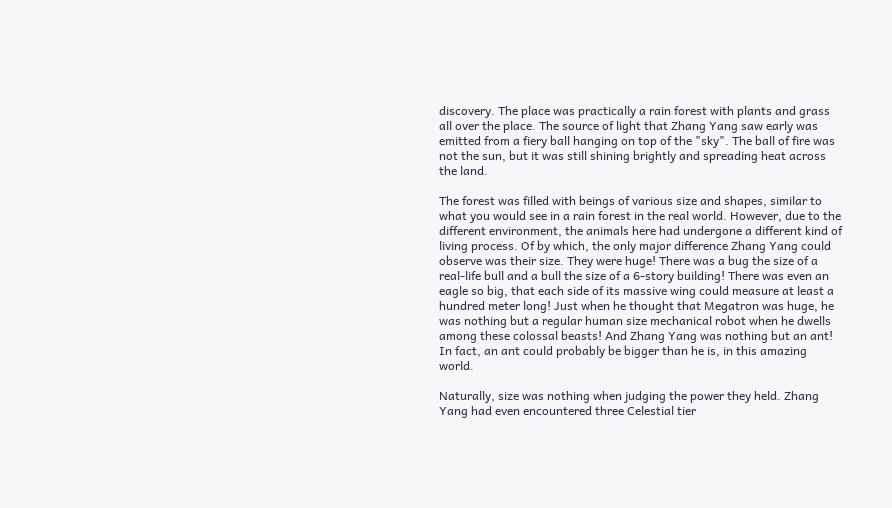discovery. The place was practically a rain forest with plants and grass all over the place. The source of light that Zhang Yang saw early was emitted from a fiery ball hanging on top of the "sky". The ball of fire was not the sun, but it was still shining brightly and spreading heat across the land.

The forest was filled with beings of various size and shapes, similar to what you would see in a rain forest in the real world. However, due to the different environment, the animals here had undergone a different kind of living process. Of by which, the only major difference Zhang Yang could observe was their size. They were huge! There was a bug the size of a real-life bull and a bull the size of a 6-story building! There was even an eagle so big, that each side of its massive wing could measure at least a hundred meter long! Just when he thought that Megatron was huge, he was nothing but a regular human size mechanical robot when he dwells among these colossal beasts! And Zhang Yang was nothing but an ant! In fact, an ant could probably be bigger than he is, in this amazing world.

Naturally, size was nothing when judging the power they held. Zhang Yang had even encountered three Celestial tier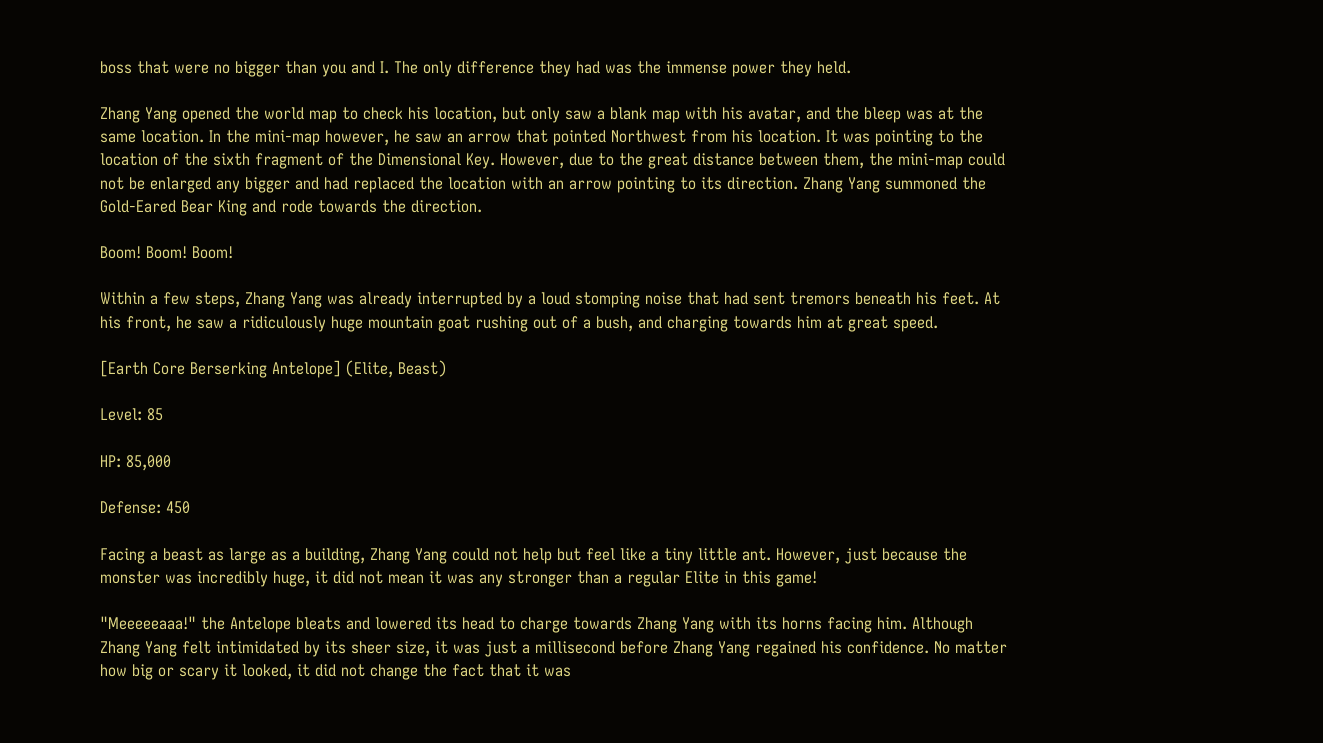boss that were no bigger than you and I. The only difference they had was the immense power they held.

Zhang Yang opened the world map to check his location, but only saw a blank map with his avatar, and the bleep was at the same location. In the mini-map however, he saw an arrow that pointed Northwest from his location. It was pointing to the location of the sixth fragment of the Dimensional Key. However, due to the great distance between them, the mini-map could not be enlarged any bigger and had replaced the location with an arrow pointing to its direction. Zhang Yang summoned the Gold-Eared Bear King and rode towards the direction.

Boom! Boom! Boom!

Within a few steps, Zhang Yang was already interrupted by a loud stomping noise that had sent tremors beneath his feet. At his front, he saw a ridiculously huge mountain goat rushing out of a bush, and charging towards him at great speed.

[Earth Core Berserking Antelope] (Elite, Beast)

Level: 85

HP: 85,000

Defense: 450

Facing a beast as large as a building, Zhang Yang could not help but feel like a tiny little ant. However, just because the monster was incredibly huge, it did not mean it was any stronger than a regular Elite in this game!

"Meeeeeaaa!" the Antelope bleats and lowered its head to charge towards Zhang Yang with its horns facing him. Although Zhang Yang felt intimidated by its sheer size, it was just a millisecond before Zhang Yang regained his confidence. No matter how big or scary it looked, it did not change the fact that it was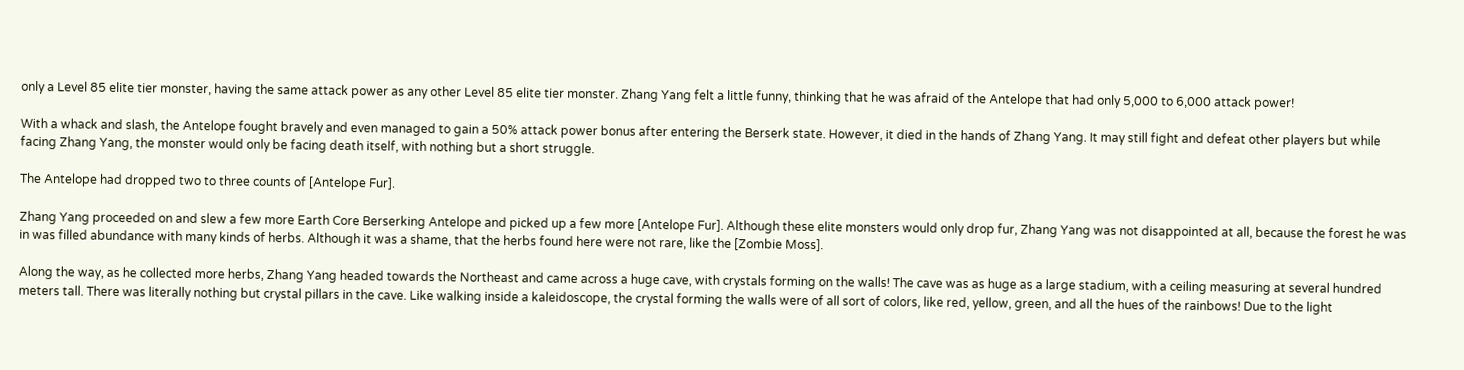only a Level 85 elite tier monster, having the same attack power as any other Level 85 elite tier monster. Zhang Yang felt a little funny, thinking that he was afraid of the Antelope that had only 5,000 to 6,000 attack power!

With a whack and slash, the Antelope fought bravely and even managed to gain a 50% attack power bonus after entering the Berserk state. However, it died in the hands of Zhang Yang. It may still fight and defeat other players but while facing Zhang Yang, the monster would only be facing death itself, with nothing but a short struggle.

The Antelope had dropped two to three counts of [Antelope Fur].

Zhang Yang proceeded on and slew a few more Earth Core Berserking Antelope and picked up a few more [Antelope Fur]. Although these elite monsters would only drop fur, Zhang Yang was not disappointed at all, because the forest he was in was filled abundance with many kinds of herbs. Although it was a shame, that the herbs found here were not rare, like the [Zombie Moss].

Along the way, as he collected more herbs, Zhang Yang headed towards the Northeast and came across a huge cave, with crystals forming on the walls! The cave was as huge as a large stadium, with a ceiling measuring at several hundred meters tall. There was literally nothing but crystal pillars in the cave. Like walking inside a kaleidoscope, the crystal forming the walls were of all sort of colors, like red, yellow, green, and all the hues of the rainbows! Due to the light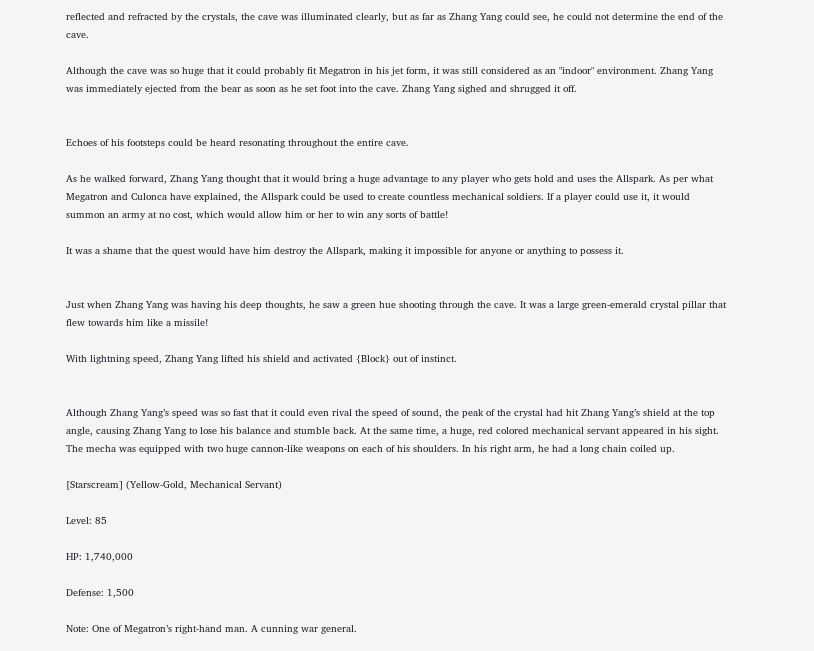reflected and refracted by the crystals, the cave was illuminated clearly, but as far as Zhang Yang could see, he could not determine the end of the cave.

Although the cave was so huge that it could probably fit Megatron in his jet form, it was still considered as an "indoor" environment. Zhang Yang was immediately ejected from the bear as soon as he set foot into the cave. Zhang Yang sighed and shrugged it off.


Echoes of his footsteps could be heard resonating throughout the entire cave.

As he walked forward, Zhang Yang thought that it would bring a huge advantage to any player who gets hold and uses the Allspark. As per what Megatron and Culonca have explained, the Allspark could be used to create countless mechanical soldiers. If a player could use it, it would summon an army at no cost, which would allow him or her to win any sorts of battle!

It was a shame that the quest would have him destroy the Allspark, making it impossible for anyone or anything to possess it.


Just when Zhang Yang was having his deep thoughts, he saw a green hue shooting through the cave. It was a large green-emerald crystal pillar that flew towards him like a missile!

With lightning speed, Zhang Yang lifted his shield and activated {Block} out of instinct.


Although Zhang Yang’s speed was so fast that it could even rival the speed of sound, the peak of the crystal had hit Zhang Yang’s shield at the top angle, causing Zhang Yang to lose his balance and stumble back. At the same time, a huge, red colored mechanical servant appeared in his sight. The mecha was equipped with two huge cannon-like weapons on each of his shoulders. In his right arm, he had a long chain coiled up.

[Starscream] (Yellow-Gold, Mechanical Servant)

Level: 85

HP: 1,740,000

Defense: 1,500

Note: One of Megatron’s right-hand man. A cunning war general.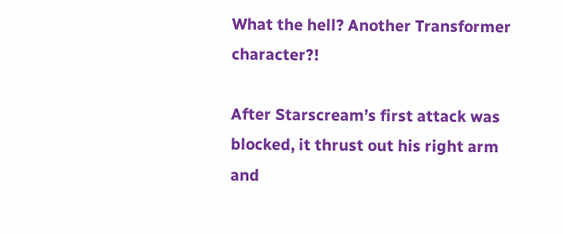What the hell? Another Transformer character?!

After Starscream’s first attack was blocked, it thrust out his right arm and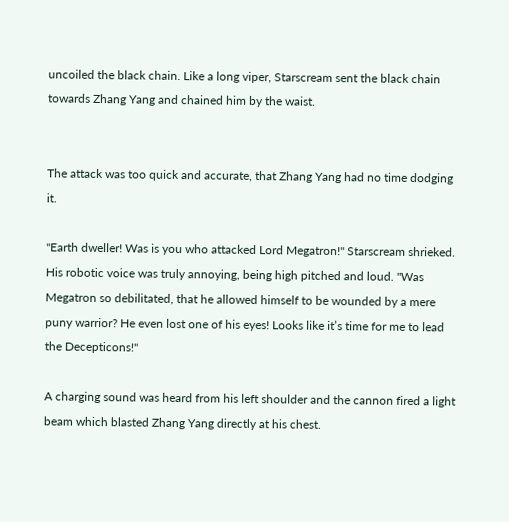uncoiled the black chain. Like a long viper, Starscream sent the black chain towards Zhang Yang and chained him by the waist.


The attack was too quick and accurate, that Zhang Yang had no time dodging it.

"Earth dweller! Was is you who attacked Lord Megatron!" Starscream shrieked. His robotic voice was truly annoying, being high pitched and loud. "Was Megatron so debilitated, that he allowed himself to be wounded by a mere puny warrior? He even lost one of his eyes! Looks like it’s time for me to lead the Decepticons!"

A charging sound was heard from his left shoulder and the cannon fired a light beam which blasted Zhang Yang directly at his chest.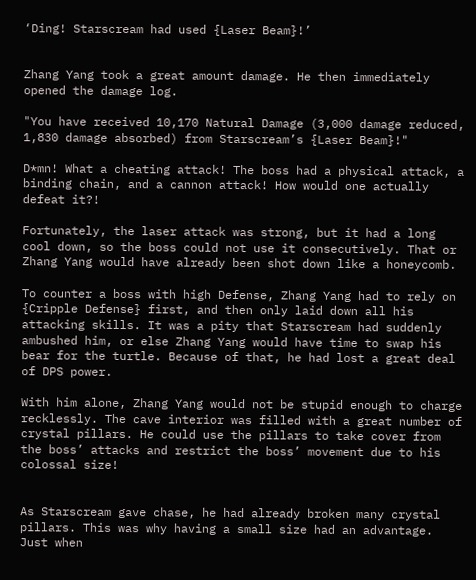‘Ding! Starscream had used {Laser Beam}!’


Zhang Yang took a great amount damage. He then immediately opened the damage log.

"You have received 10,170 Natural Damage (3,000 damage reduced, 1,830 damage absorbed) from Starscream’s {Laser Beam}!"

D*mn! What a cheating attack! The boss had a physical attack, a binding chain, and a cannon attack! How would one actually defeat it?!

Fortunately, the laser attack was strong, but it had a long cool down, so the boss could not use it consecutively. That or Zhang Yang would have already been shot down like a honeycomb.

To counter a boss with high Defense, Zhang Yang had to rely on {Cripple Defense} first, and then only laid down all his attacking skills. It was a pity that Starscream had suddenly ambushed him, or else Zhang Yang would have time to swap his bear for the turtle. Because of that, he had lost a great deal of DPS power.

With him alone, Zhang Yang would not be stupid enough to charge recklessly. The cave interior was filled with a great number of crystal pillars. He could use the pillars to take cover from the boss’ attacks and restrict the boss’ movement due to his colossal size!


As Starscream gave chase, he had already broken many crystal pillars. This was why having a small size had an advantage. Just when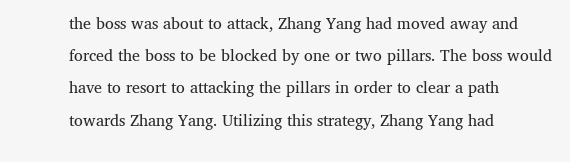the boss was about to attack, Zhang Yang had moved away and forced the boss to be blocked by one or two pillars. The boss would have to resort to attacking the pillars in order to clear a path towards Zhang Yang. Utilizing this strategy, Zhang Yang had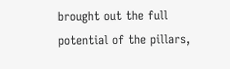brought out the full potential of the pillars,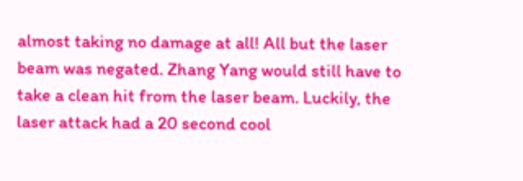almost taking no damage at all! All but the laser beam was negated. Zhang Yang would still have to take a clean hit from the laser beam. Luckily, the laser attack had a 20 second cool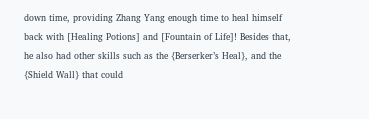down time, providing Zhang Yang enough time to heal himself back with [Healing Potions] and [Fountain of Life]! Besides that, he also had other skills such as the {Berserker’s Heal}, and the {Shield Wall} that could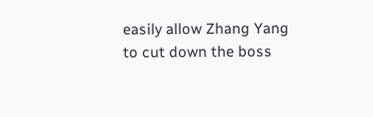easily allow Zhang Yang to cut down the boss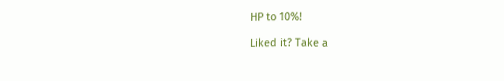HP to 10%!

Liked it? Take a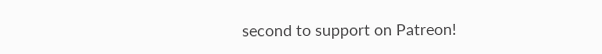second to support on Patreon!